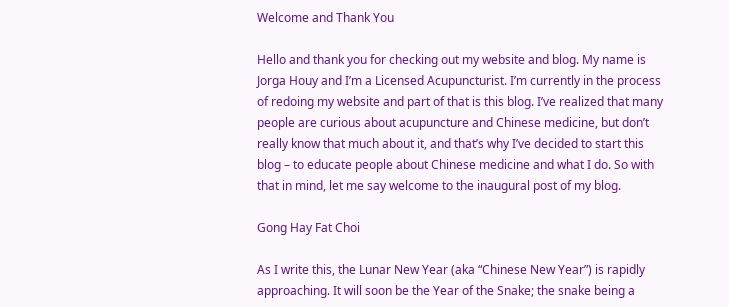Welcome and Thank You

Hello and thank you for checking out my website and blog. My name is Jorga Houy and I’m a Licensed Acupuncturist. I’m currently in the process of redoing my website and part of that is this blog. I’ve realized that many people are curious about acupuncture and Chinese medicine, but don’t really know that much about it, and that’s why I’ve decided to start this blog – to educate people about Chinese medicine and what I do. So with that in mind, let me say welcome to the inaugural post of my blog.

Gong Hay Fat Choi

As I write this, the Lunar New Year (aka “Chinese New Year”) is rapidly approaching. It will soon be the Year of the Snake; the snake being a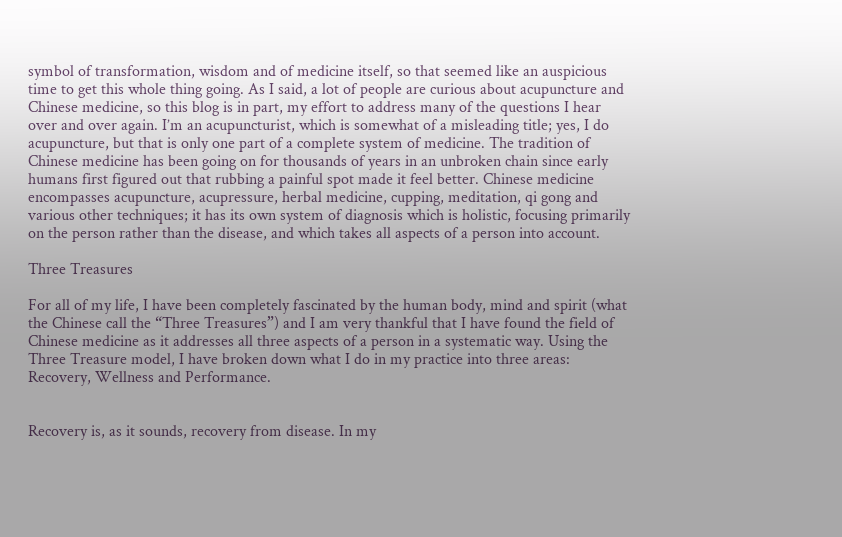symbol of transformation, wisdom and of medicine itself, so that seemed like an auspicious time to get this whole thing going. As I said, a lot of people are curious about acupuncture and Chinese medicine, so this blog is in part, my effort to address many of the questions I hear over and over again. I’m an acupuncturist, which is somewhat of a misleading title; yes, I do acupuncture, but that is only one part of a complete system of medicine. The tradition of Chinese medicine has been going on for thousands of years in an unbroken chain since early humans first figured out that rubbing a painful spot made it feel better. Chinese medicine encompasses acupuncture, acupressure, herbal medicine, cupping, meditation, qi gong and various other techniques; it has its own system of diagnosis which is holistic, focusing primarily on the person rather than the disease, and which takes all aspects of a person into account.

Three Treasures

For all of my life, I have been completely fascinated by the human body, mind and spirit (what the Chinese call the “Three Treasures”) and I am very thankful that I have found the field of Chinese medicine as it addresses all three aspects of a person in a systematic way. Using the Three Treasure model, I have broken down what I do in my practice into three areas: Recovery, Wellness and Performance.


Recovery is, as it sounds, recovery from disease. In my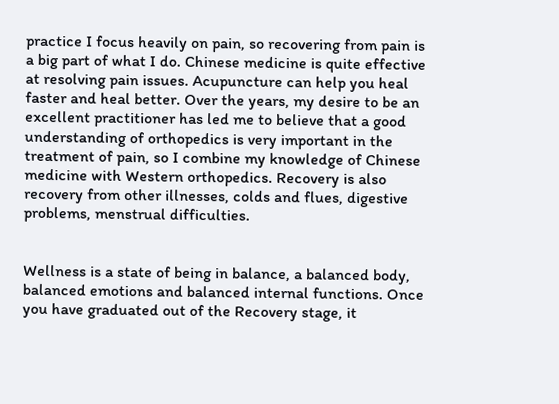practice I focus heavily on pain, so recovering from pain is a big part of what I do. Chinese medicine is quite effective at resolving pain issues. Acupuncture can help you heal faster and heal better. Over the years, my desire to be an excellent practitioner has led me to believe that a good understanding of orthopedics is very important in the treatment of pain, so I combine my knowledge of Chinese medicine with Western orthopedics. Recovery is also recovery from other illnesses, colds and flues, digestive problems, menstrual difficulties.


Wellness is a state of being in balance, a balanced body, balanced emotions and balanced internal functions. Once you have graduated out of the Recovery stage, it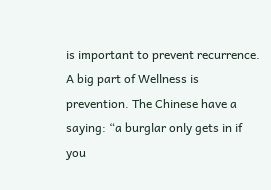is important to prevent recurrence. A big part of Wellness is prevention. The Chinese have a saying: “a burglar only gets in if you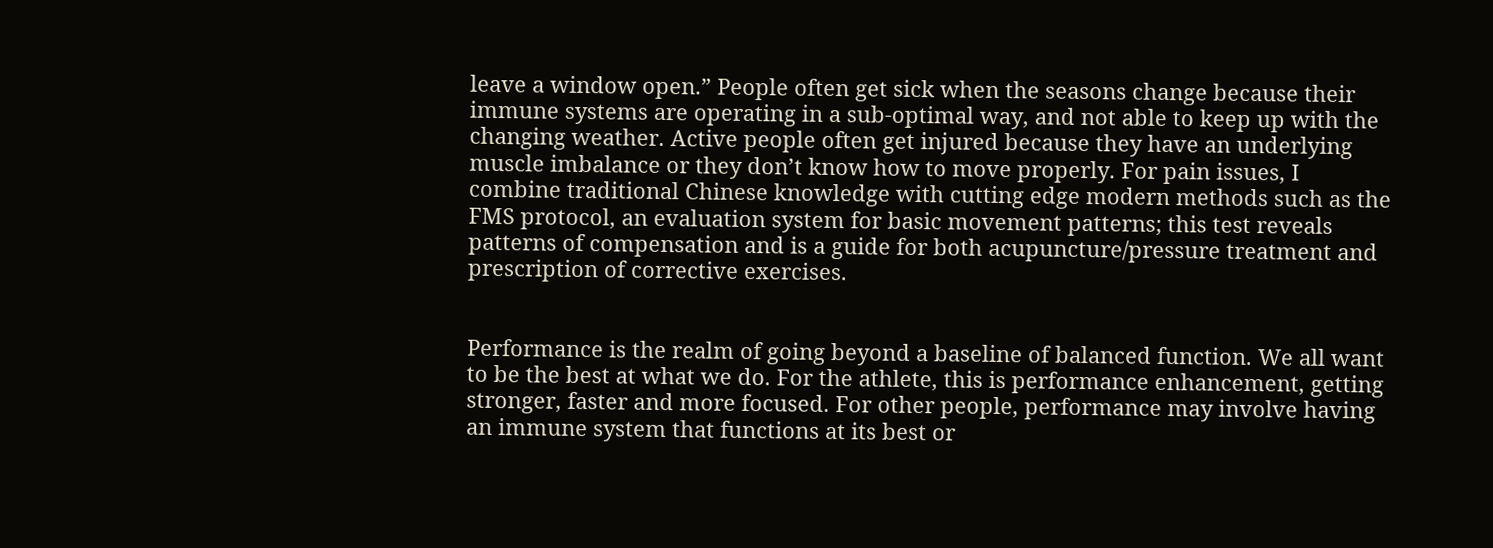leave a window open.” People often get sick when the seasons change because their immune systems are operating in a sub-optimal way, and not able to keep up with the changing weather. Active people often get injured because they have an underlying muscle imbalance or they don’t know how to move properly. For pain issues, I combine traditional Chinese knowledge with cutting edge modern methods such as the FMS protocol, an evaluation system for basic movement patterns; this test reveals patterns of compensation and is a guide for both acupuncture/pressure treatment and prescription of corrective exercises.


Performance is the realm of going beyond a baseline of balanced function. We all want to be the best at what we do. For the athlete, this is performance enhancement, getting stronger, faster and more focused. For other people, performance may involve having an immune system that functions at its best or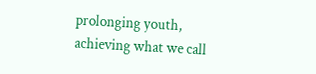prolonging youth, achieving what we call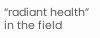“radiant health” in the field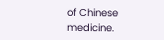of Chinese medicine.